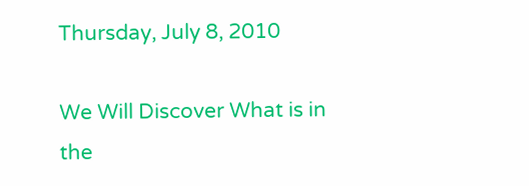Thursday, July 8, 2010

We Will Discover What is in the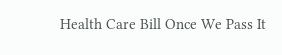Health Care Bill Once We Pass It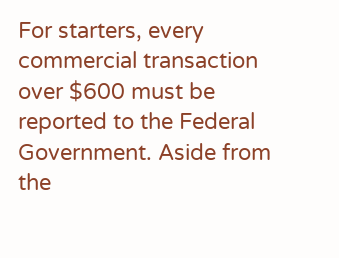For starters, every commercial transaction over $600 must be reported to the Federal Government. Aside from the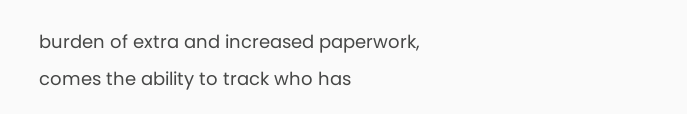burden of extra and increased paperwork, comes the ability to track who has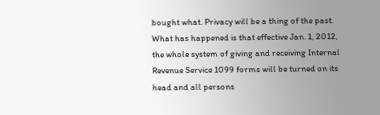bought what. Privacy will be a thing of the past.
What has happened is that effective Jan. 1, 2012, the whole system of giving and receiving Internal Revenue Service 1099 forms will be turned on its head and all persons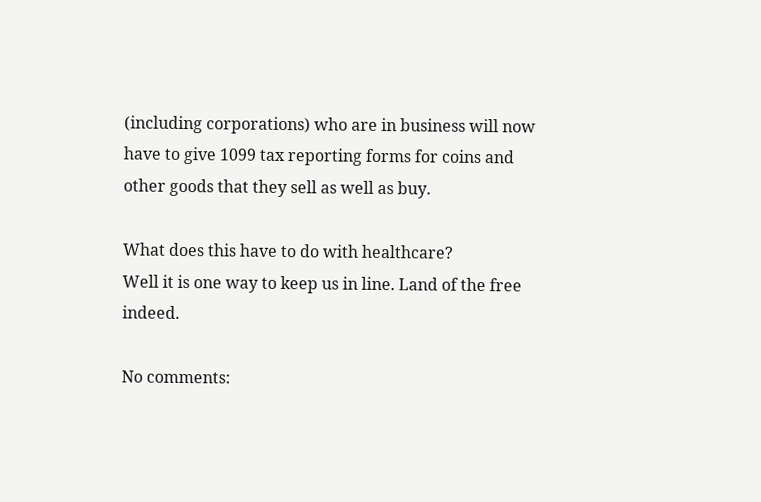(including corporations) who are in business will now have to give 1099 tax reporting forms for coins and other goods that they sell as well as buy.

What does this have to do with healthcare?
Well it is one way to keep us in line. Land of the free indeed.

No comments: